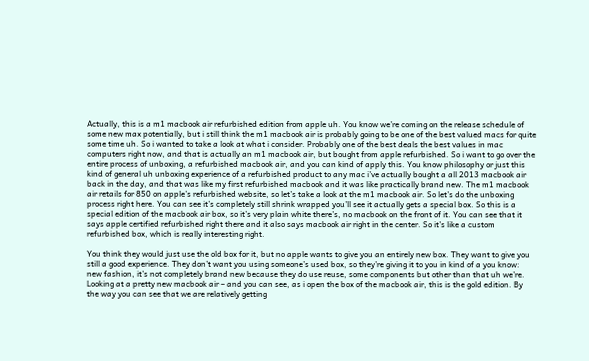Actually, this is a m1 macbook air refurbished edition from apple uh. You know we’re coming on the release schedule of some new max potentially, but i still think the m1 macbook air is probably going to be one of the best valued macs for quite some time uh. So i wanted to take a look at what i consider. Probably one of the best deals the best values in mac computers right now, and that is actually an m1 macbook air, but bought from apple refurbished. So i want to go over the entire process of unboxing, a refurbished macbook air, and you can kind of apply this. You know philosophy or just this kind of general uh unboxing experience of a refurbished product to any mac i’ve actually bought a all 2013 macbook air back in the day, and that was like my first refurbished macbook and it was like practically brand new. The m1 macbook air retails for 850 on apple’s refurbished website, so let’s take a look at the m1 macbook air. So let’s do the unboxing process right here. You can see it’s completely still shrink wrapped you’ll see it actually gets a special box. So this is a special edition of the macbook air box, so it’s very plain white there’s, no macbook on the front of it. You can see that it says apple certified refurbished right there and it also says macbook air right in the center. So it’s like a custom refurbished box, which is really interesting right.

You think they would just use the old box for it, but no apple wants to give you an entirely new box. They want to give you still a good experience. They don’t want you using someone’s used box, so they’re giving it to you in kind of a you know: new fashion, it’s not completely brand new because they do use reuse, some components but other than that uh we’re. Looking at a pretty new macbook air – and you can see, as i open the box of the macbook air, this is the gold edition. By the way you can see that we are relatively getting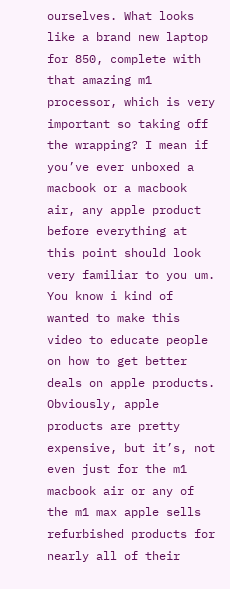ourselves. What looks like a brand new laptop for 850, complete with that amazing m1 processor, which is very important so taking off the wrapping? I mean if you’ve ever unboxed a macbook or a macbook air, any apple product before everything at this point should look very familiar to you um. You know i kind of wanted to make this video to educate people on how to get better deals on apple products. Obviously, apple products are pretty expensive, but it’s, not even just for the m1 macbook air or any of the m1 max apple sells refurbished products for nearly all of their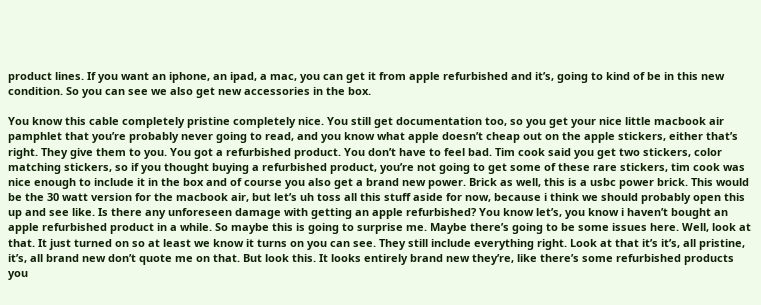product lines. If you want an iphone, an ipad, a mac, you can get it from apple refurbished and it’s, going to kind of be in this new condition. So you can see we also get new accessories in the box.

You know this cable completely pristine completely nice. You still get documentation too, so you get your nice little macbook air pamphlet that you’re probably never going to read, and you know what apple doesn’t cheap out on the apple stickers, either that’s right. They give them to you. You got a refurbished product. You don’t have to feel bad. Tim cook said you get two stickers, color matching stickers, so if you thought buying a refurbished product, you’re not going to get some of these rare stickers, tim cook was nice enough to include it in the box and of course you also get a brand new power. Brick as well, this is a usbc power brick. This would be the 30 watt version for the macbook air, but let’s uh toss all this stuff aside for now, because i think we should probably open this up and see like. Is there any unforeseen damage with getting an apple refurbished? You know let’s, you know i haven’t bought an apple refurbished product in a while. So maybe this is going to surprise me. Maybe there’s going to be some issues here. Well, look at that. It just turned on so at least we know it turns on you can see. They still include everything right. Look at that it’s it’s, all pristine, it’s, all brand new don’t quote me on that. But look this. It looks entirely brand new they’re, like there’s some refurbished products you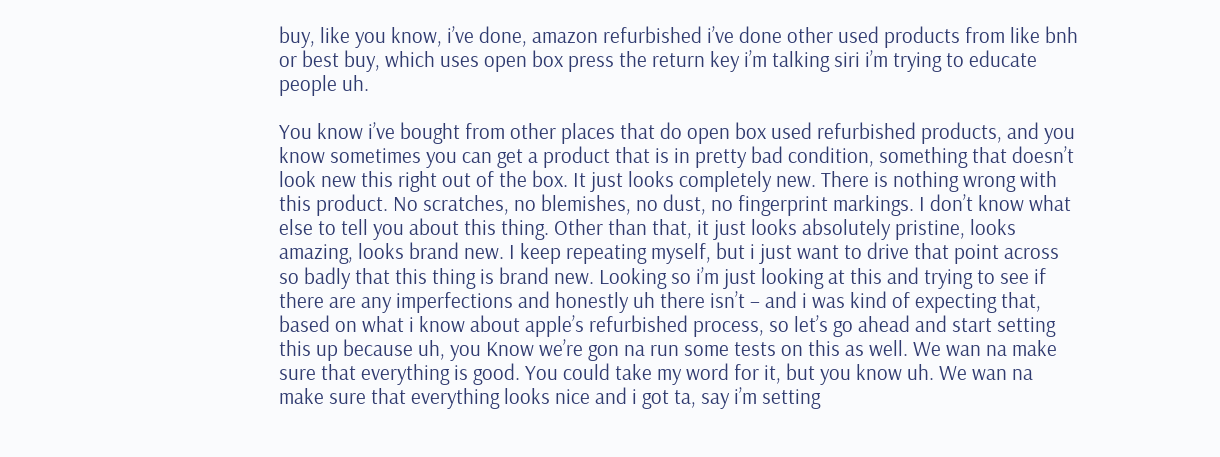buy, like you know, i’ve done, amazon refurbished i’ve done other used products from like bnh or best buy, which uses open box press the return key i’m talking siri i’m trying to educate people uh.

You know i’ve bought from other places that do open box used refurbished products, and you know sometimes you can get a product that is in pretty bad condition, something that doesn’t look new this right out of the box. It just looks completely new. There is nothing wrong with this product. No scratches, no blemishes, no dust, no fingerprint markings. I don’t know what else to tell you about this thing. Other than that, it just looks absolutely pristine, looks amazing, looks brand new. I keep repeating myself, but i just want to drive that point across so badly that this thing is brand new. Looking so i’m just looking at this and trying to see if there are any imperfections and honestly uh there isn’t – and i was kind of expecting that, based on what i know about apple’s refurbished process, so let’s go ahead and start setting this up because uh, you Know we’re gon na run some tests on this as well. We wan na make sure that everything is good. You could take my word for it, but you know uh. We wan na make sure that everything looks nice and i got ta, say i’m setting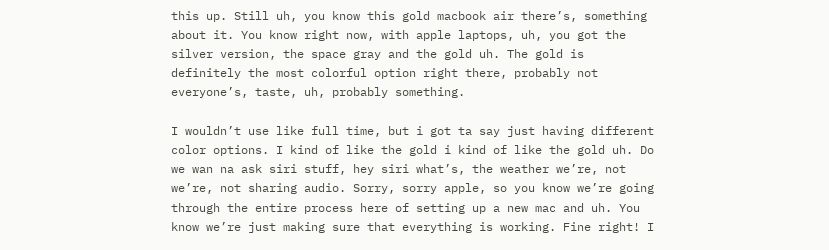this up. Still uh, you know this gold macbook air there’s, something about it. You know right now, with apple laptops, uh, you got the silver version, the space gray and the gold uh. The gold is definitely the most colorful option right there, probably not everyone’s, taste, uh, probably something.

I wouldn’t use like full time, but i got ta say just having different color options. I kind of like the gold i kind of like the gold uh. Do we wan na ask siri stuff, hey siri what’s, the weather we’re, not we’re, not sharing audio. Sorry, sorry apple, so you know we’re going through the entire process here of setting up a new mac and uh. You know we’re just making sure that everything is working. Fine right! I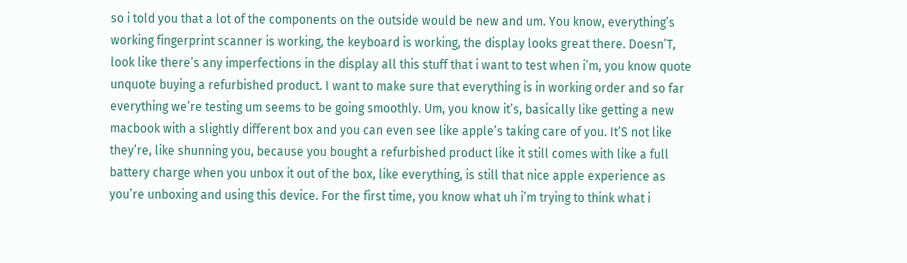so i told you that a lot of the components on the outside would be new and um. You know, everything’s working fingerprint scanner is working, the keyboard is working, the display looks great there. Doesn’T, look like there’s any imperfections in the display all this stuff that i want to test when i’m, you know quote unquote buying a refurbished product. I want to make sure that everything is in working order and so far everything we’re testing um seems to be going smoothly. Um, you know it’s, basically like getting a new macbook with a slightly different box and you can even see like apple’s taking care of you. It’S not like they’re, like shunning you, because you bought a refurbished product like it still comes with like a full battery charge when you unbox it out of the box, like everything, is still that nice apple experience as you’re unboxing and using this device. For the first time, you know what uh i’m trying to think what i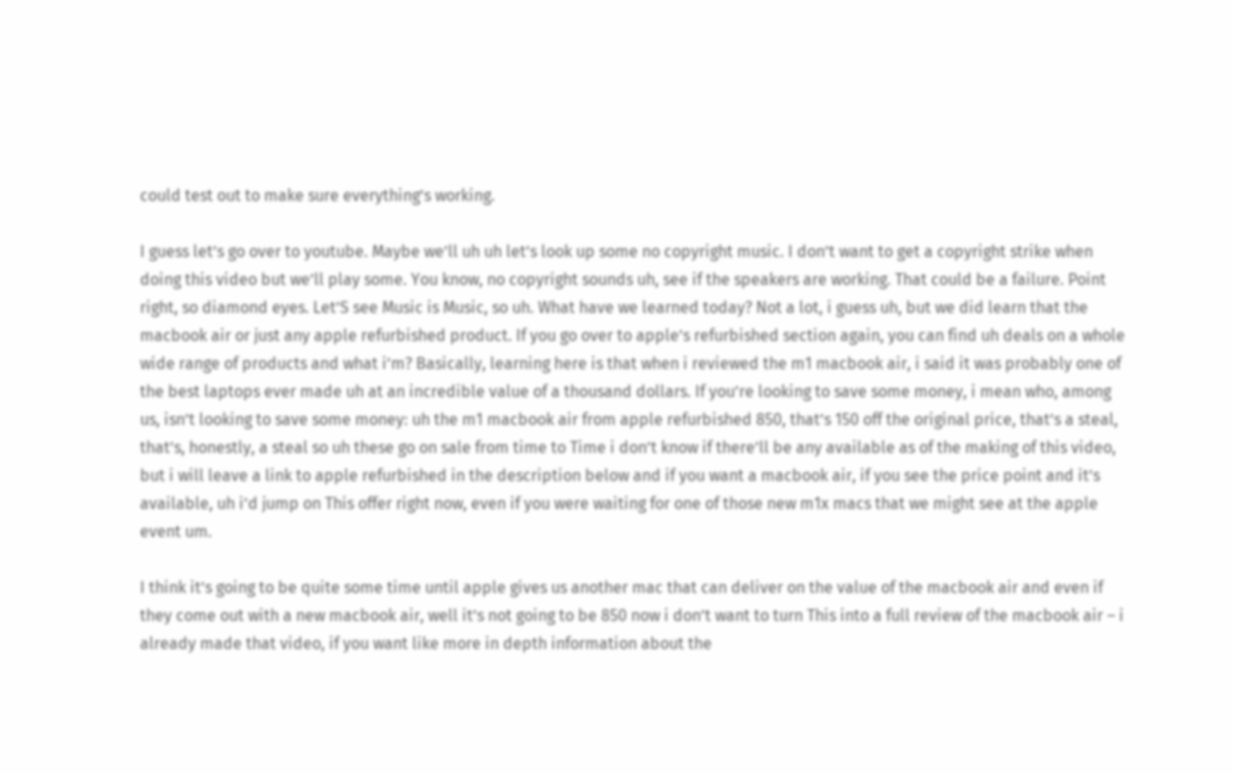could test out to make sure everything’s working.

I guess let’s go over to youtube. Maybe we’ll uh uh let’s look up some no copyright music. I don’t want to get a copyright strike when doing this video but we’ll play some. You know, no copyright sounds uh, see if the speakers are working. That could be a failure. Point right, so diamond eyes. Let’S see Music is Music, so uh. What have we learned today? Not a lot, i guess uh, but we did learn that the macbook air or just any apple refurbished product. If you go over to apple’s refurbished section again, you can find uh deals on a whole wide range of products and what i’m? Basically, learning here is that when i reviewed the m1 macbook air, i said it was probably one of the best laptops ever made uh at an incredible value of a thousand dollars. If you’re looking to save some money, i mean who, among us, isn’t looking to save some money: uh the m1 macbook air from apple refurbished 850, that’s 150 off the original price, that’s a steal, that’s, honestly, a steal so uh these go on sale from time to Time i don’t know if there’ll be any available as of the making of this video, but i will leave a link to apple refurbished in the description below and if you want a macbook air, if you see the price point and it’s available, uh i’d jump on This offer right now, even if you were waiting for one of those new m1x macs that we might see at the apple event um.

I think it’s going to be quite some time until apple gives us another mac that can deliver on the value of the macbook air and even if they come out with a new macbook air, well it’s not going to be 850 now i don’t want to turn This into a full review of the macbook air – i already made that video, if you want like more in depth information about the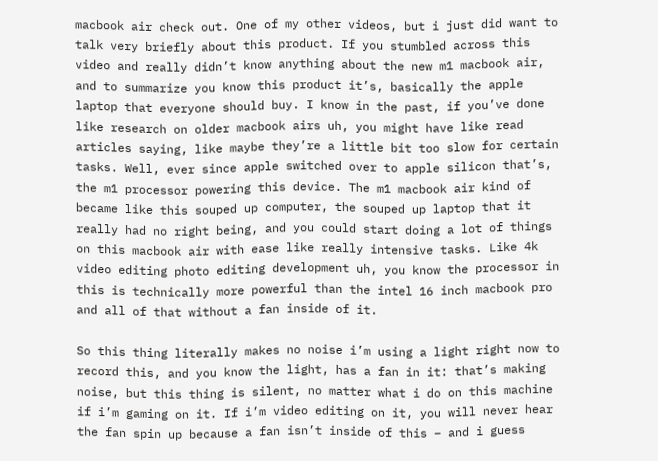macbook air check out. One of my other videos, but i just did want to talk very briefly about this product. If you stumbled across this video and really didn’t know anything about the new m1 macbook air, and to summarize you know this product it’s, basically the apple laptop that everyone should buy. I know in the past, if you’ve done like research on older macbook airs uh, you might have like read articles saying, like maybe they’re a little bit too slow for certain tasks. Well, ever since apple switched over to apple silicon that’s, the m1 processor powering this device. The m1 macbook air kind of became like this souped up computer, the souped up laptop that it really had no right being, and you could start doing a lot of things on this macbook air with ease like really intensive tasks. Like 4k video editing photo editing development uh, you know the processor in this is technically more powerful than the intel 16 inch macbook pro and all of that without a fan inside of it.

So this thing literally makes no noise i’m using a light right now to record this, and you know the light, has a fan in it: that’s making noise, but this thing is silent, no matter what i do on this machine if i’m gaming on it. If i’m video editing on it, you will never hear the fan spin up because a fan isn’t inside of this – and i guess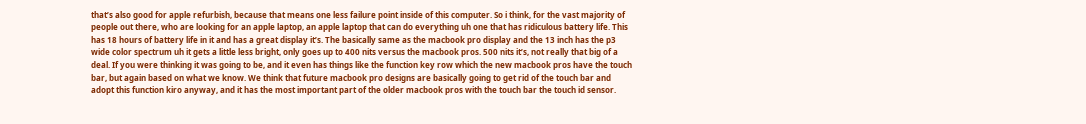that’s also good for apple refurbish, because that means one less failure point inside of this computer. So i think, for the vast majority of people out there, who are looking for an apple laptop, an apple laptop that can do everything uh one that has ridiculous battery life. This has 18 hours of battery life in it and has a great display it’s. The basically same as the macbook pro display and the 13 inch has the p3 wide color spectrum uh it gets a little less bright, only goes up to 400 nits versus the macbook pros. 500 nits it’s, not really that big of a deal. If you were thinking it was going to be, and it even has things like the function key row which the new macbook pros have the touch bar, but again based on what we know. We think that future macbook pro designs are basically going to get rid of the touch bar and adopt this function kiro anyway, and it has the most important part of the older macbook pros with the touch bar the touch id sensor.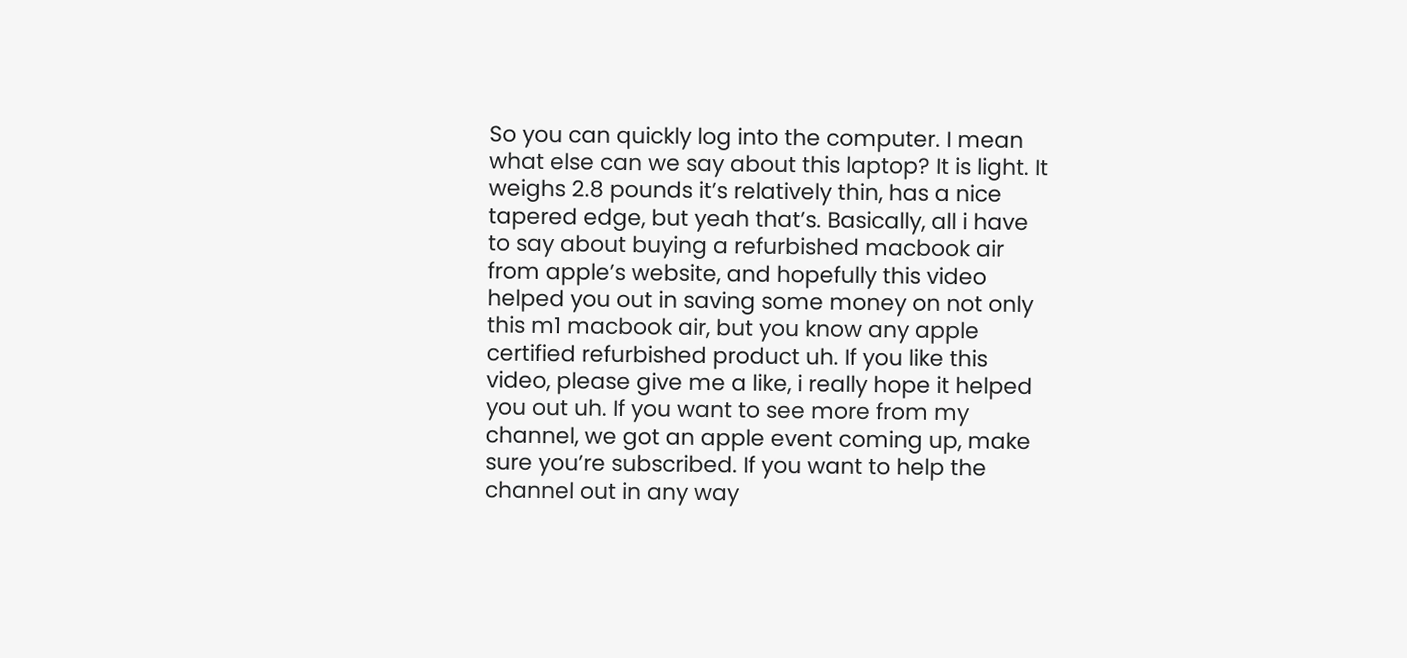So you can quickly log into the computer. I mean what else can we say about this laptop? It is light. It weighs 2.8 pounds it’s relatively thin, has a nice tapered edge, but yeah that’s. Basically, all i have to say about buying a refurbished macbook air from apple’s website, and hopefully this video helped you out in saving some money on not only this m1 macbook air, but you know any apple certified refurbished product uh. If you like this video, please give me a like, i really hope it helped you out uh. If you want to see more from my channel, we got an apple event coming up, make sure you’re subscribed. If you want to help the channel out in any way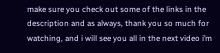make sure you check out some of the links in the description and as always, thank you so much for watching, and i will see you all in the next video i’m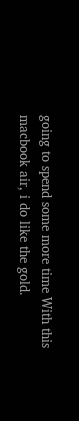going to spend some more time With this macbook air, i do like the gold.